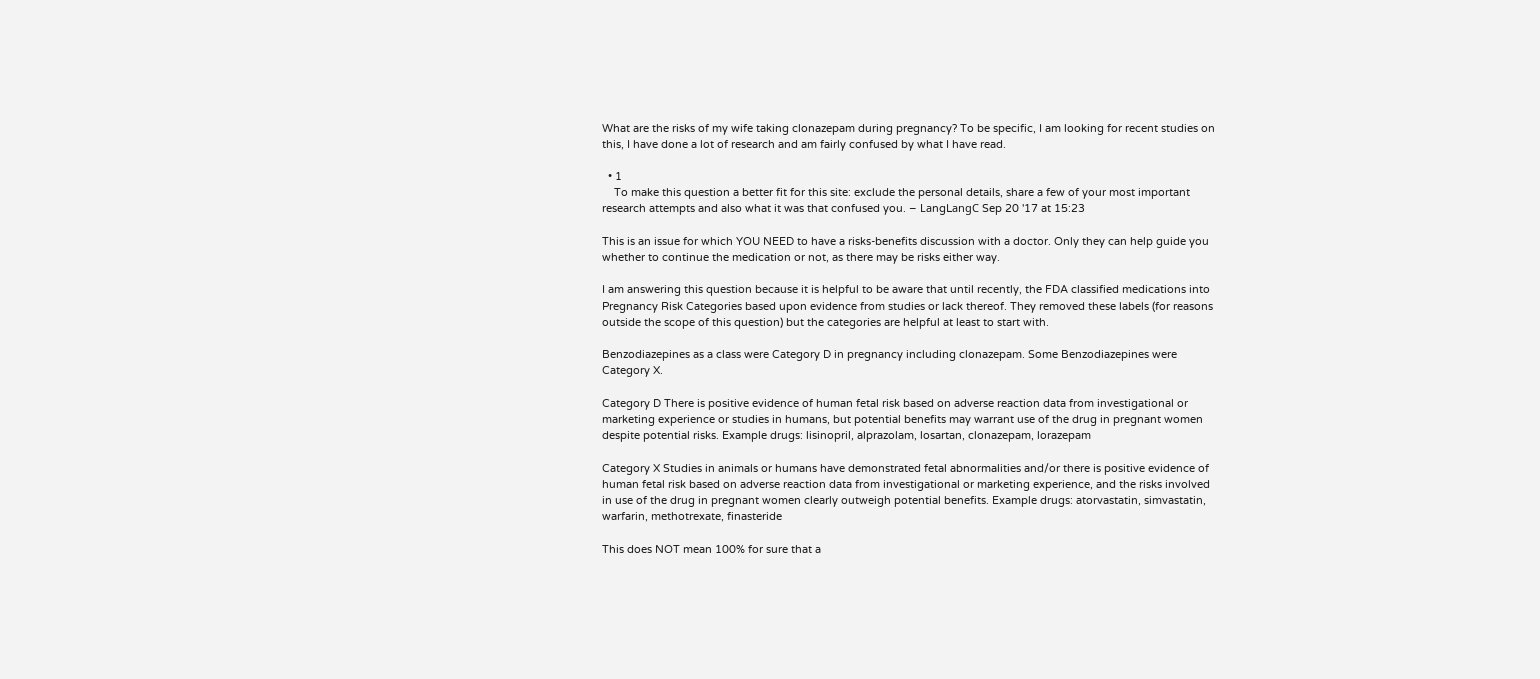What are the risks of my wife taking clonazepam during pregnancy? To be specific, I am looking for recent studies on this, I have done a lot of research and am fairly confused by what I have read.

  • 1
    To make this question a better fit for this site: exclude the personal details, share a few of your most important research attempts and also what it was that confused you. – LаngLаngС Sep 20 '17 at 15:23

This is an issue for which YOU NEED to have a risks-benefits discussion with a doctor. Only they can help guide you whether to continue the medication or not, as there may be risks either way.

I am answering this question because it is helpful to be aware that until recently, the FDA classified medications into Pregnancy Risk Categories based upon evidence from studies or lack thereof. They removed these labels (for reasons outside the scope of this question) but the categories are helpful at least to start with.

Benzodiazepines as a class were Category D in pregnancy including clonazepam. Some Benzodiazepines were Category X.

Category D There is positive evidence of human fetal risk based on adverse reaction data from investigational or marketing experience or studies in humans, but potential benefits may warrant use of the drug in pregnant women despite potential risks. Example drugs: lisinopril, alprazolam, losartan, clonazepam, lorazepam

Category X Studies in animals or humans have demonstrated fetal abnormalities and/or there is positive evidence of human fetal risk based on adverse reaction data from investigational or marketing experience, and the risks involved in use of the drug in pregnant women clearly outweigh potential benefits. Example drugs: atorvastatin, simvastatin, warfarin, methotrexate, finasteride

This does NOT mean 100% for sure that a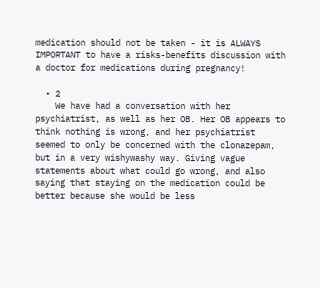medication should not be taken - it is ALWAYS IMPORTANT to have a risks-benefits discussion with a doctor for medications during pregnancy!

  • 2
    We have had a conversation with her psychiatrist, as well as her OB. Her OB appears to think nothing is wrong, and her psychiatrist seemed to only be concerned with the clonazepam, but in a very wishywashy way. Giving vague statements about what could go wrong, and also saying that staying on the medication could be better because she would be less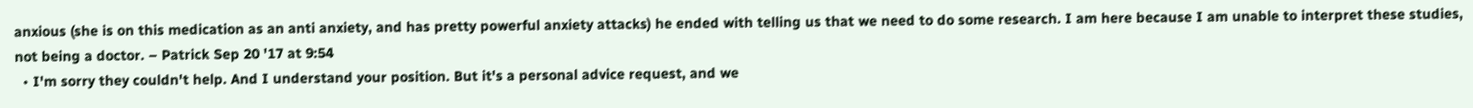anxious (she is on this medication as an anti anxiety, and has pretty powerful anxiety attacks) he ended with telling us that we need to do some research. I am here because I am unable to interpret these studies, not being a doctor. – Patrick Sep 20 '17 at 9:54
  • I'm sorry they couldn't help. And I understand your position. But it's a personal advice request, and we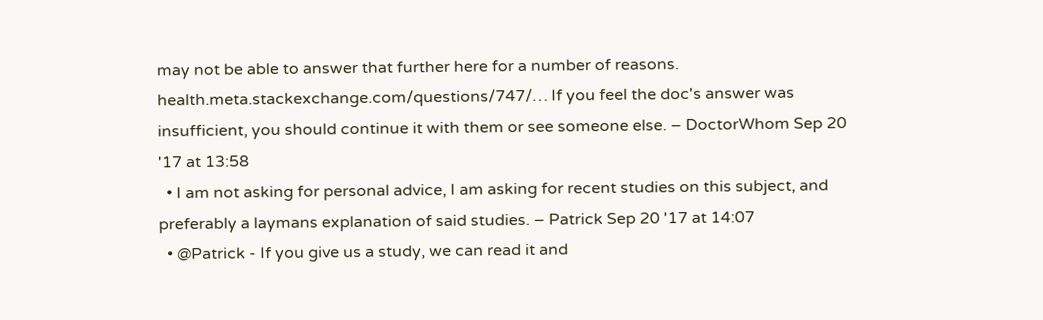may not be able to answer that further here for a number of reasons. health.meta.stackexchange.com/questions/747/… If you feel the doc's answer was insufficient, you should continue it with them or see someone else. – DoctorWhom Sep 20 '17 at 13:58
  • I am not asking for personal advice, I am asking for recent studies on this subject, and preferably a laymans explanation of said studies. – Patrick Sep 20 '17 at 14:07
  • @Patrick - If you give us a study, we can read it and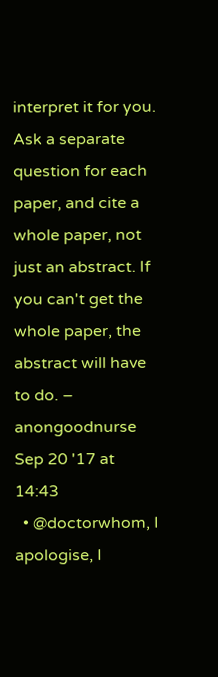interpret it for you. Ask a separate question for each paper, and cite a whole paper, not just an abstract. If you can't get the whole paper, the abstract will have to do. – anongoodnurse Sep 20 '17 at 14:43
  • @doctorwhom, I apologise, I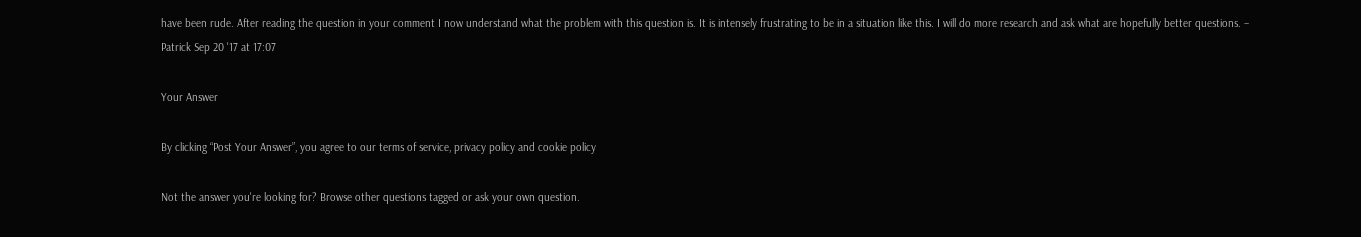have been rude. After reading the question in your comment I now understand what the problem with this question is. It is intensely frustrating to be in a situation like this. I will do more research and ask what are hopefully better questions. – Patrick Sep 20 '17 at 17:07

Your Answer

By clicking “Post Your Answer”, you agree to our terms of service, privacy policy and cookie policy

Not the answer you're looking for? Browse other questions tagged or ask your own question.